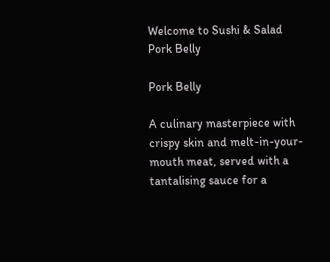Welcome to Sushi & Salad
Pork Belly

Pork Belly

A culinary masterpiece with crispy skin and melt-in-your-mouth meat, served with a tantalising sauce for a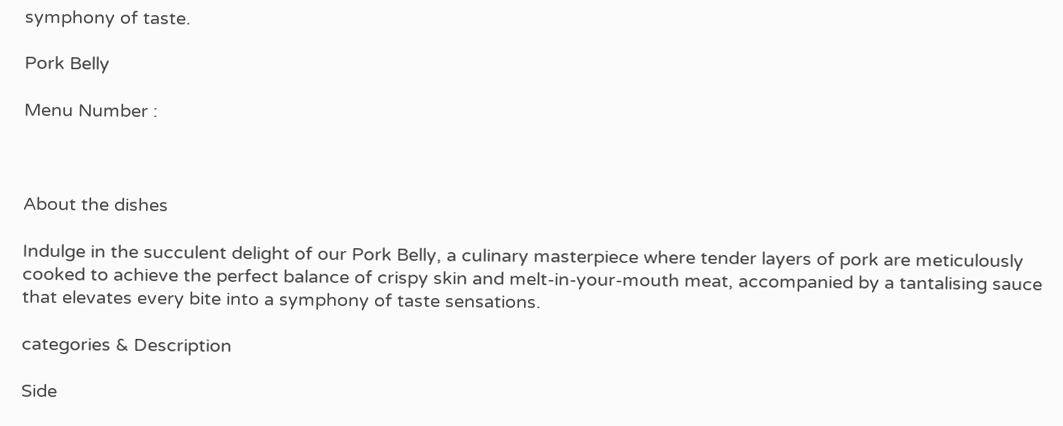symphony of taste.

Pork Belly

Menu Number :



About the dishes

Indulge in the succulent delight of our Pork Belly, a culinary masterpiece where tender layers of pork are meticulously cooked to achieve the perfect balance of crispy skin and melt-in-your-mouth meat, accompanied by a tantalising sauce that elevates every bite into a symphony of taste sensations.

categories & Description

Side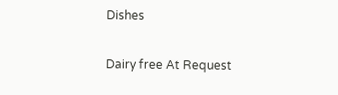Dishes

Dairy free At Request